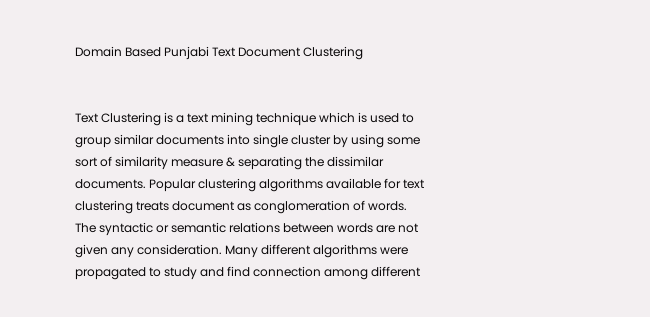Domain Based Punjabi Text Document Clustering


Text Clustering is a text mining technique which is used to group similar documents into single cluster by using some sort of similarity measure & separating the dissimilar documents. Popular clustering algorithms available for text clustering treats document as conglomeration of words. The syntactic or semantic relations between words are not given any consideration. Many different algorithms were propagated to study and find connection among different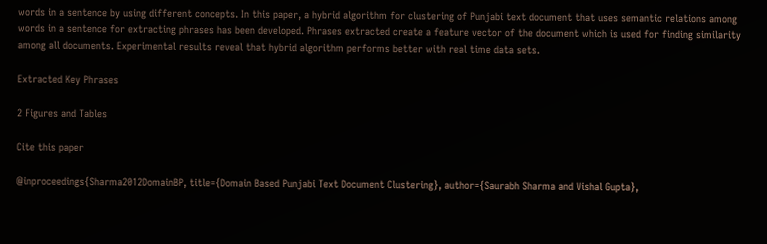words in a sentence by using different concepts. In this paper, a hybrid algorithm for clustering of Punjabi text document that uses semantic relations among words in a sentence for extracting phrases has been developed. Phrases extracted create a feature vector of the document which is used for finding similarity among all documents. Experimental results reveal that hybrid algorithm performs better with real time data sets.

Extracted Key Phrases

2 Figures and Tables

Cite this paper

@inproceedings{Sharma2012DomainBP, title={Domain Based Punjabi Text Document Clustering}, author={Saurabh Sharma and Vishal Gupta},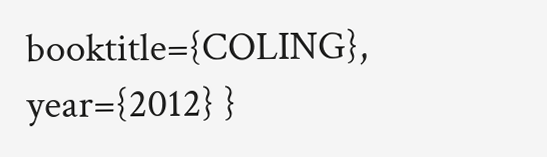booktitle={COLING}, year={2012} }